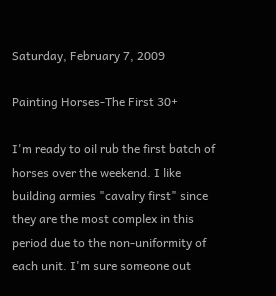Saturday, February 7, 2009

Painting Horses-The First 30+

I'm ready to oil rub the first batch of horses over the weekend. I like building armies "cavalry first" since they are the most complex in this period due to the non-uniformity of each unit. I'm sure someone out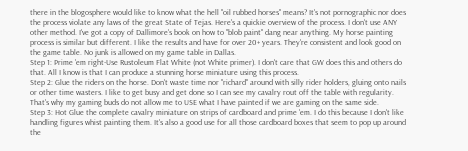there in the blogosphere would like to know what the hell "oil rubbed horses" means? It's not pornographic nor does the process violate any laws of the great State of Tejas. Here's a quickie overview of the process. I don't use ANY other method. I've got a copy of Dallimore's book on how to "blob paint" dang near anything. My horse painting process is similar but different. I like the results and have for over 20+ years. They're consistent and look good on the game table. No junk is allowed on my game table in Dallas.
Step 1: Prime 'em right-Use Rustoleum Flat White (not White primer). I don't care that GW does this and others do that. All I know is that I can produce a stunning horse miniature using this process.
Step 2: Glue the riders on the horse. Don't waste time nor "richard" around with silly rider holders, gluing onto nails or other time wasters. I like to get busy and get done so I can see my cavalry rout off the table with regularity. That's why my gaming buds do not allow me to USE what I have painted if we are gaming on the same side.
Step 3: Hot Glue the complete cavalry miniature on strips of cardboard and prime 'em. I do this because I don't like handling figures whist painting them. It's also a good use for all those cardboard boxes that seem to pop up around the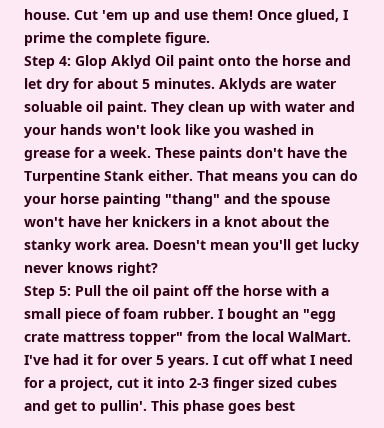house. Cut 'em up and use them! Once glued, I prime the complete figure.
Step 4: Glop Aklyd Oil paint onto the horse and let dry for about 5 minutes. Aklyds are water soluable oil paint. They clean up with water and your hands won't look like you washed in grease for a week. These paints don't have the Turpentine Stank either. That means you can do your horse painting "thang" and the spouse won't have her knickers in a knot about the stanky work area. Doesn't mean you'll get lucky never knows right?
Step 5: Pull the oil paint off the horse with a small piece of foam rubber. I bought an "egg crate mattress topper" from the local WalMart. I've had it for over 5 years. I cut off what I need for a project, cut it into 2-3 finger sized cubes and get to pullin'. This phase goes best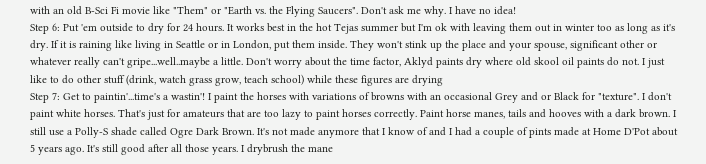with an old B-Sci Fi movie like "Them" or "Earth vs. the Flying Saucers". Don't ask me why. I have no idea!
Step 6: Put 'em outside to dry for 24 hours. It works best in the hot Tejas summer but I'm ok with leaving them out in winter too as long as it's dry. If it is raining like living in Seattle or in London, put them inside. They won't stink up the place and your spouse, significant other or whatever really can't gripe...well..maybe a little. Don't worry about the time factor, Aklyd paints dry where old skool oil paints do not. I just like to do other stuff (drink, watch grass grow, teach school) while these figures are drying
Step 7: Get to paintin'...time's a wastin'! I paint the horses with variations of browns with an occasional Grey and or Black for "texture". I don't paint white horses. That's just for amateurs that are too lazy to paint horses correctly. Paint horse manes, tails and hooves with a dark brown. I still use a Polly-S shade called Ogre Dark Brown. It's not made anymore that I know of and I had a couple of pints made at Home D'Pot about 5 years ago. It's still good after all those years. I drybrush the mane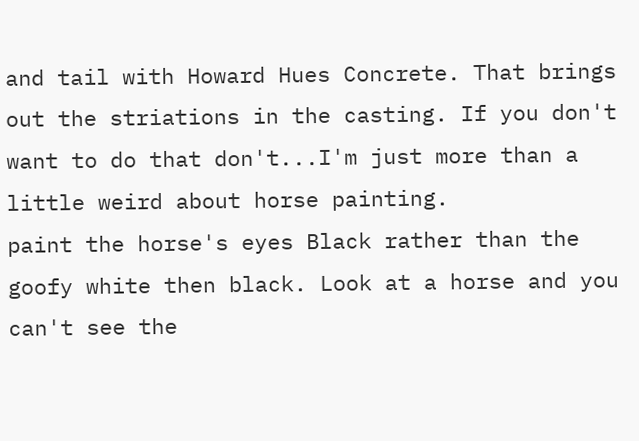and tail with Howard Hues Concrete. That brings out the striations in the casting. If you don't want to do that don't...I'm just more than a little weird about horse painting.
paint the horse's eyes Black rather than the goofy white then black. Look at a horse and you can't see the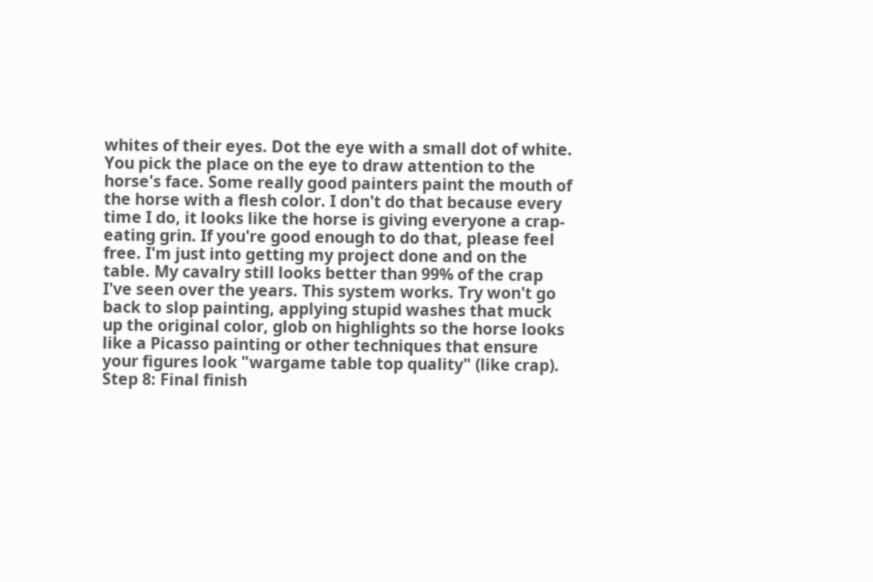whites of their eyes. Dot the eye with a small dot of white. You pick the place on the eye to draw attention to the horse's face. Some really good painters paint the mouth of the horse with a flesh color. I don't do that because every time I do, it looks like the horse is giving everyone a crap-eating grin. If you're good enough to do that, please feel free. I'm just into getting my project done and on the table. My cavalry still looks better than 99% of the crap I've seen over the years. This system works. Try won't go back to slop painting, applying stupid washes that muck up the original color, glob on highlights so the horse looks like a Picasso painting or other techniques that ensure your figures look "wargame table top quality" (like crap).
Step 8: Final finish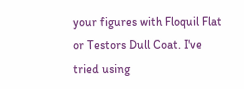your figures with Floquil Flat or Testors Dull Coat. I've tried using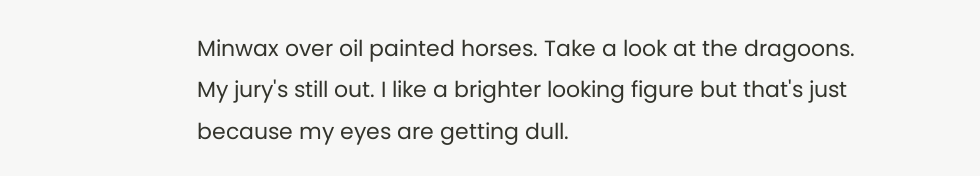Minwax over oil painted horses. Take a look at the dragoons. My jury's still out. I like a brighter looking figure but that's just because my eyes are getting dull.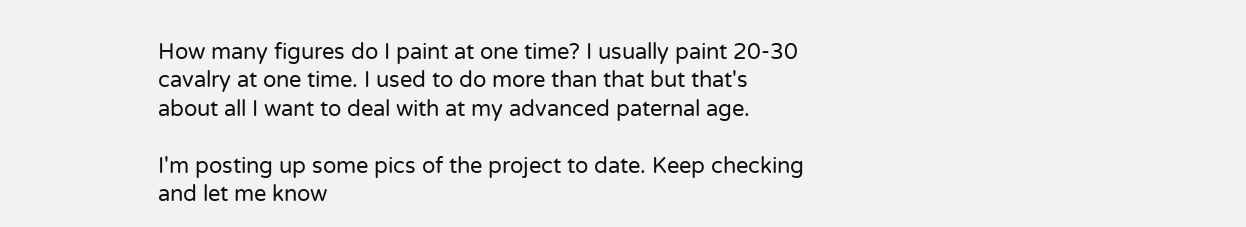How many figures do I paint at one time? I usually paint 20-30 cavalry at one time. I used to do more than that but that's about all I want to deal with at my advanced paternal age.

I'm posting up some pics of the project to date. Keep checking and let me know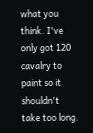what you think. I've only got 120 cavalry to paint so it shouldn't take too long.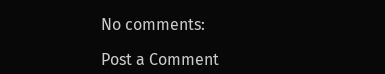No comments:

Post a Comment